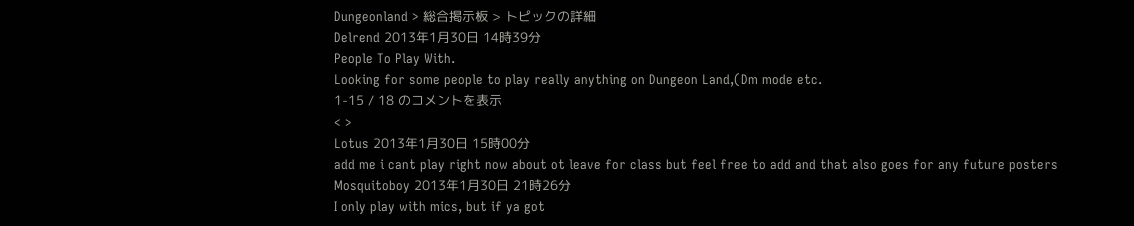Dungeonland > 総合掲示板 > トピックの詳細
Delrend 2013年1月30日 14時39分
People To Play With.
Looking for some people to play really anything on Dungeon Land,(Dm mode etc.
1-15 / 18 のコメントを表示
< >
Lotus 2013年1月30日 15時00分
add me i cant play right now about ot leave for class but feel free to add and that also goes for any future posters
Mosquitoboy 2013年1月30日 21時26分
I only play with mics, but if ya got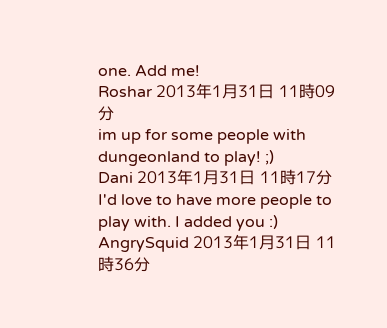one. Add me!
Roshar 2013年1月31日 11時09分
im up for some people with dungeonland to play! ;)
Dani 2013年1月31日 11時17分
I'd love to have more people to play with. I added you :)
AngrySquid 2013年1月31日 11時36分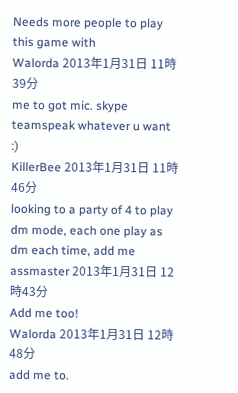Needs more people to play this game with
Walorda 2013年1月31日 11時39分
me to got mic. skype teamspeak whatever u want :)
KillerBee 2013年1月31日 11時46分
looking to a party of 4 to play dm mode, each one play as dm each time, add me
assmaster 2013年1月31日 12時43分
Add me too!
Walorda 2013年1月31日 12時48分
add me to.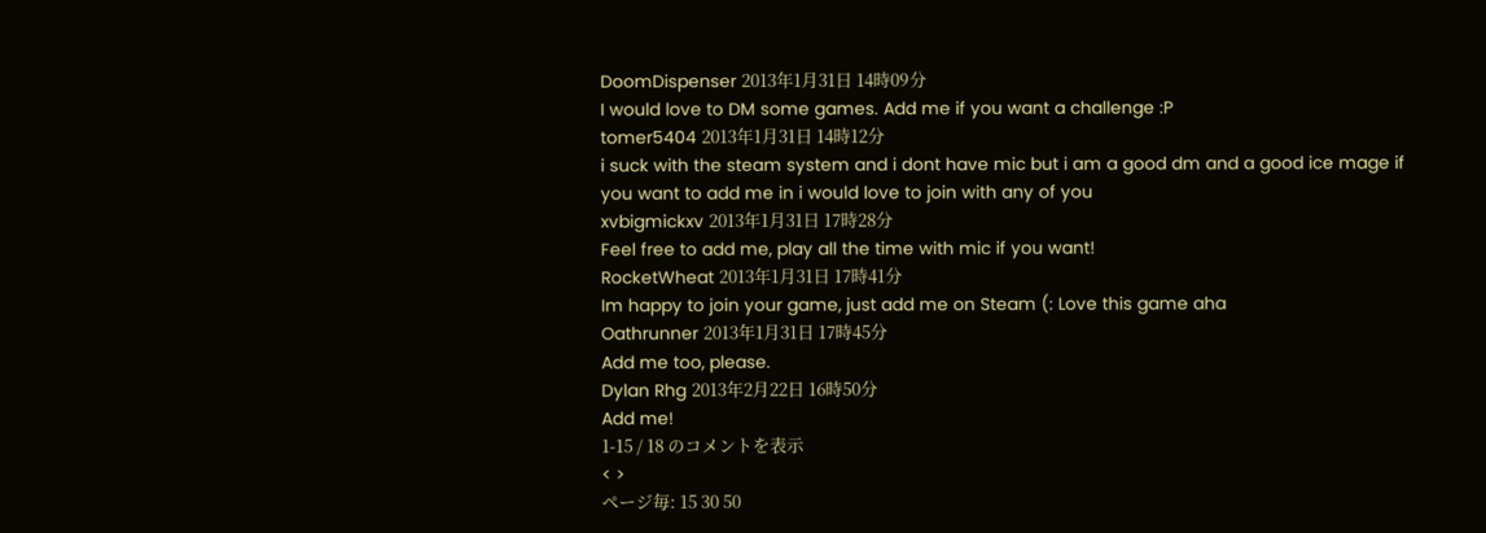DoomDispenser 2013年1月31日 14時09分
I would love to DM some games. Add me if you want a challenge :P
tomer5404 2013年1月31日 14時12分
i suck with the steam system and i dont have mic but i am a good dm and a good ice mage if you want to add me in i would love to join with any of you
xvbigmickxv 2013年1月31日 17時28分
Feel free to add me, play all the time with mic if you want!
RocketWheat 2013年1月31日 17時41分
Im happy to join your game, just add me on Steam (: Love this game aha
Oathrunner 2013年1月31日 17時45分
Add me too, please.
Dylan Rhg 2013年2月22日 16時50分
Add me!
1-15 / 18 のコメントを表示
< >
ページ毎: 15 30 50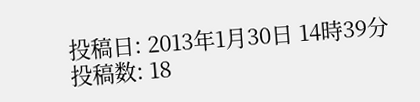投稿日: 2013年1月30日 14時39分
投稿数: 18